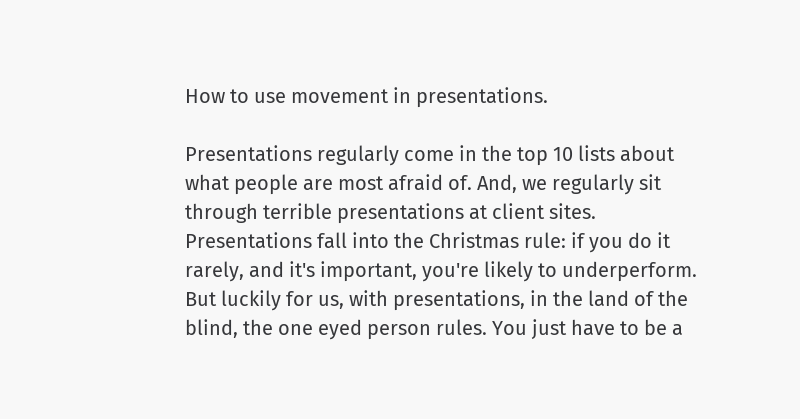How to use movement in presentations.

Presentations regularly come in the top 10 lists about what people are most afraid of. And, we regularly sit through terrible presentations at client sites. Presentations fall into the Christmas rule: if you do it rarely, and it's important, you're likely to underperform. But luckily for us, with presentations, in the land of the blind, the one eyed person rules. You just have to be a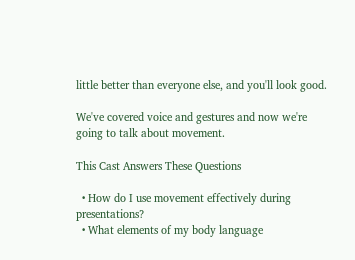little better than everyone else, and you'll look good.

We've covered voice and gestures and now we're going to talk about movement.

This Cast Answers These Questions

  • How do I use movement effectively during presentations?
  • What elements of my body language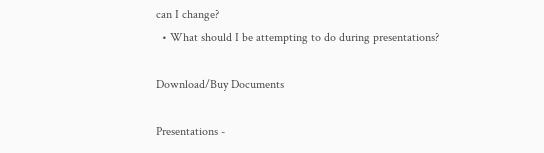can I change?
  • What should I be attempting to do during presentations?

Download/Buy Documents

Presentations -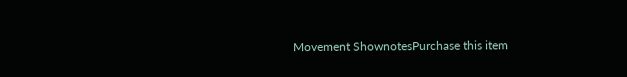Movement ShownotesPurchase this item